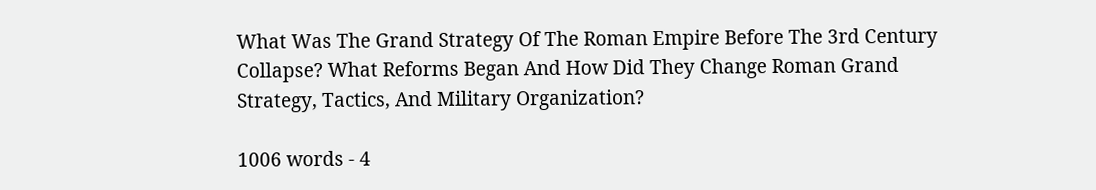What Was The Grand Strategy Of The Roman Empire Before The 3rd Century Collapse? What Reforms Began And How Did They Change Roman Grand Strategy, Tactics, And Military Organization?

1006 words - 4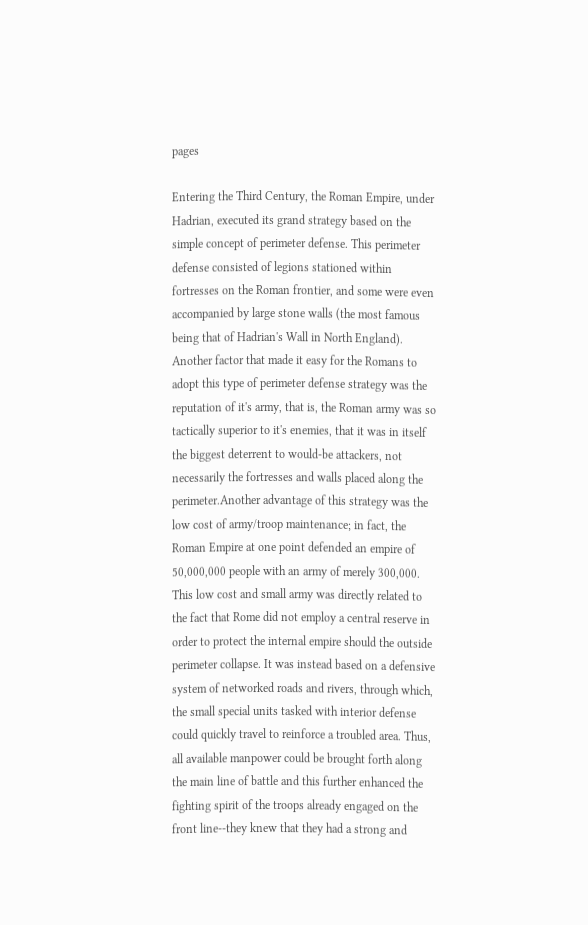pages

Entering the Third Century, the Roman Empire, under Hadrian, executed its grand strategy based on the simple concept of perimeter defense. This perimeter defense consisted of legions stationed within fortresses on the Roman frontier, and some were even accompanied by large stone walls (the most famous being that of Hadrian's Wall in North England). Another factor that made it easy for the Romans to adopt this type of perimeter defense strategy was the reputation of it's army, that is, the Roman army was so tactically superior to it's enemies, that it was in itself the biggest deterrent to would-be attackers, not necessarily the fortresses and walls placed along the perimeter.Another advantage of this strategy was the low cost of army/troop maintenance; in fact, the Roman Empire at one point defended an empire of 50,000,000 people with an army of merely 300,000. This low cost and small army was directly related to the fact that Rome did not employ a central reserve in order to protect the internal empire should the outside perimeter collapse. It was instead based on a defensive system of networked roads and rivers, through which, the small special units tasked with interior defense could quickly travel to reinforce a troubled area. Thus, all available manpower could be brought forth along the main line of battle and this further enhanced the fighting spirit of the troops already engaged on the front line--they knew that they had a strong and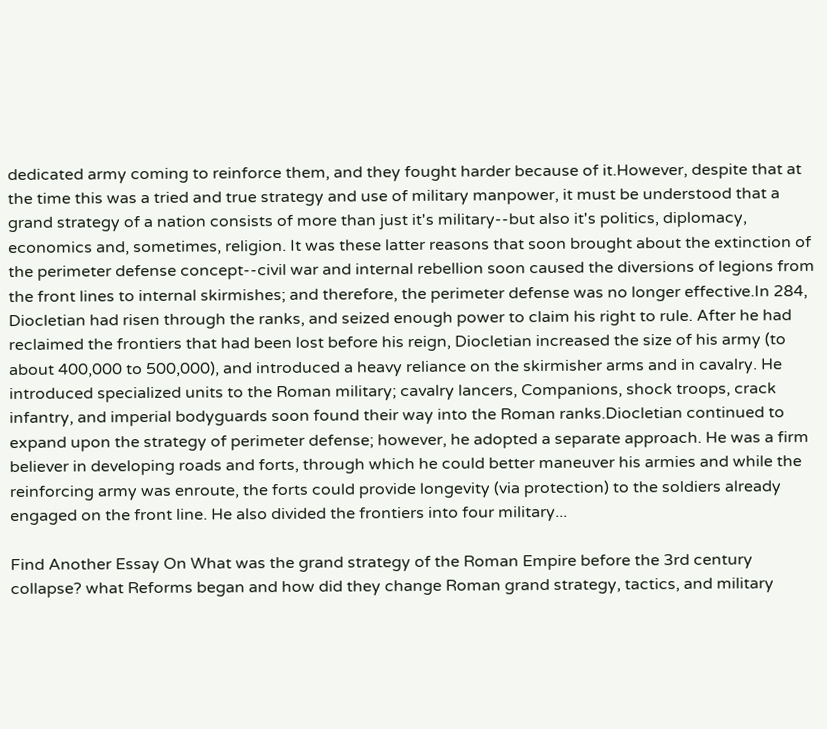dedicated army coming to reinforce them, and they fought harder because of it.However, despite that at the time this was a tried and true strategy and use of military manpower, it must be understood that a grand strategy of a nation consists of more than just it's military--but also it's politics, diplomacy, economics and, sometimes, religion. It was these latter reasons that soon brought about the extinction of the perimeter defense concept--civil war and internal rebellion soon caused the diversions of legions from the front lines to internal skirmishes; and therefore, the perimeter defense was no longer effective.In 284, Diocletian had risen through the ranks, and seized enough power to claim his right to rule. After he had reclaimed the frontiers that had been lost before his reign, Diocletian increased the size of his army (to about 400,000 to 500,000), and introduced a heavy reliance on the skirmisher arms and in cavalry. He introduced specialized units to the Roman military; cavalry lancers, Companions, shock troops, crack infantry, and imperial bodyguards soon found their way into the Roman ranks.Diocletian continued to expand upon the strategy of perimeter defense; however, he adopted a separate approach. He was a firm believer in developing roads and forts, through which he could better maneuver his armies and while the reinforcing army was enroute, the forts could provide longevity (via protection) to the soldiers already engaged on the front line. He also divided the frontiers into four military...

Find Another Essay On What was the grand strategy of the Roman Empire before the 3rd century collapse? what Reforms began and how did they change Roman grand strategy, tactics, and military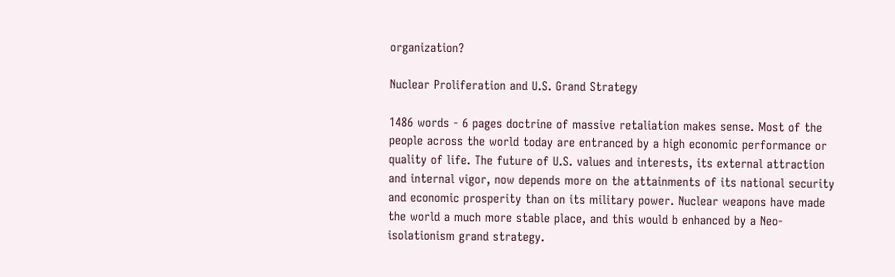organization?

Nuclear Proliferation and U.S. Grand Strategy

1486 words - 6 pages doctrine of massive retaliation makes sense. Most of the people across the world today are entranced by a high economic performance or quality of life. The future of U.S. values and interests, its external attraction and internal vigor, now depends more on the attainments of its national security and economic prosperity than on its military power. Nuclear weapons have made the world a much more stable place, and this would b enhanced by a Neo-isolationism grand strategy.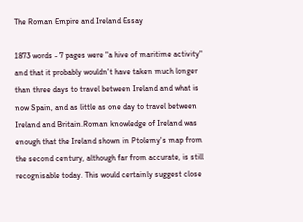The Roman Empire and Ireland Essay

1873 words - 7 pages were "a hive of maritime activity" and that it probably wouldn't have taken much longer than three days to travel between Ireland and what is now Spain, and as little as one day to travel between Ireland and Britain.Roman knowledge of Ireland was enough that the Ireland shown in Ptolemy's map from the second century, although far from accurate, is still recognisable today. This would certainly suggest close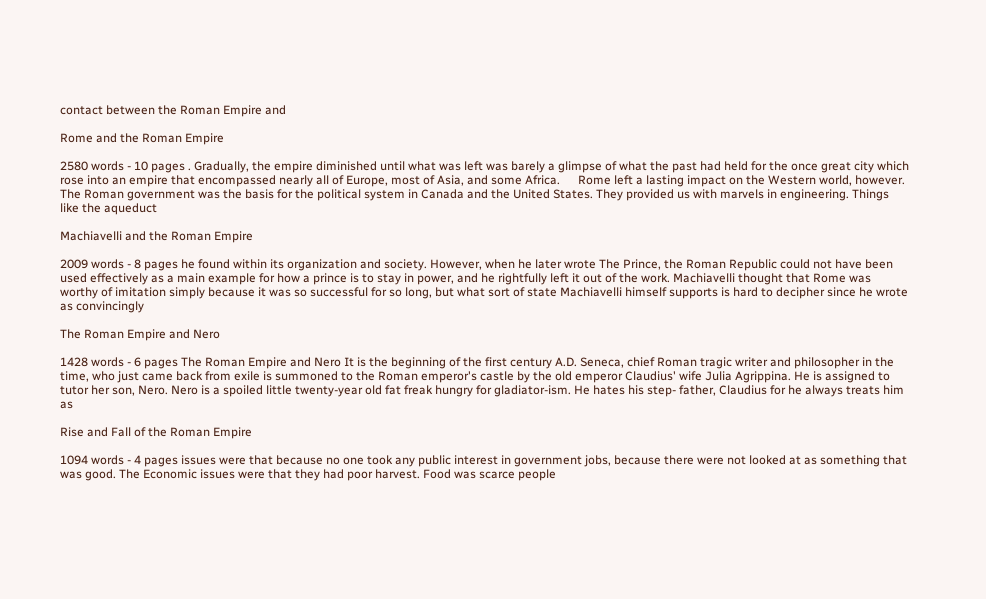contact between the Roman Empire and

Rome and the Roman Empire

2580 words - 10 pages . Gradually, the empire diminished until what was left was barely a glimpse of what the past had held for the once great city which rose into an empire that encompassed nearly all of Europe, most of Asia, and some Africa.      Rome left a lasting impact on the Western world, however. The Roman government was the basis for the political system in Canada and the United States. They provided us with marvels in engineering. Things like the aqueduct

Machiavelli and the Roman Empire

2009 words - 8 pages he found within its organization and society. However, when he later wrote The Prince, the Roman Republic could not have been used effectively as a main example for how a prince is to stay in power, and he rightfully left it out of the work. Machiavelli thought that Rome was worthy of imitation simply because it was so successful for so long, but what sort of state Machiavelli himself supports is hard to decipher since he wrote as convincingly

The Roman Empire and Nero

1428 words - 6 pages The Roman Empire and Nero It is the beginning of the first century A.D. Seneca, chief Roman tragic writer and philosopher in the time, who just came back from exile is summoned to the Roman emperor's castle by the old emperor Claudius' wife Julia Agrippina. He is assigned to tutor her son, Nero. Nero is a spoiled little twenty-year old fat freak hungry for gladiator-ism. He hates his step- father, Claudius for he always treats him as

Rise and Fall of the Roman Empire

1094 words - 4 pages issues were that because no one took any public interest in government jobs, because there were not looked at as something that was good. The Economic issues were that they had poor harvest. Food was scarce people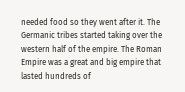needed food so they went after it. The Germanic tribes started taking over the western half of the empire. The Roman Empire was a great and big empire that lasted hundreds of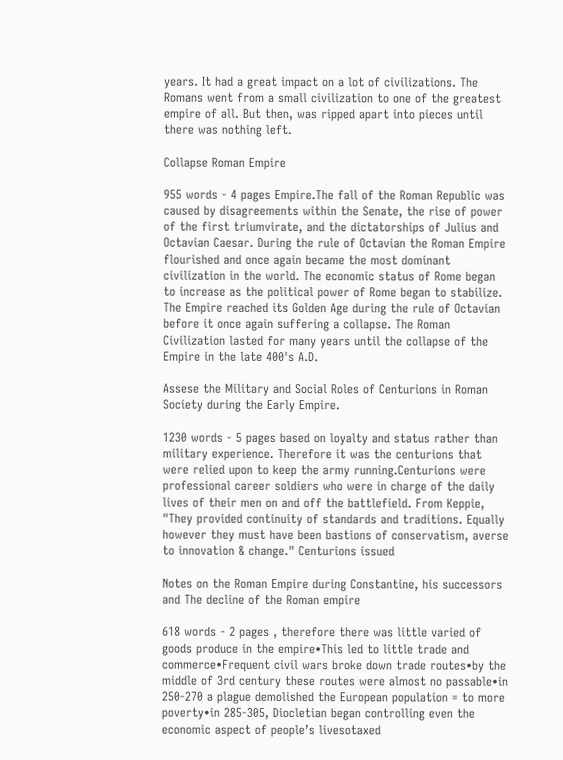years. It had a great impact on a lot of civilizations. The Romans went from a small civilization to one of the greatest empire of all. But then, was ripped apart into pieces until there was nothing left.

Collapse Roman Empire

955 words - 4 pages Empire.The fall of the Roman Republic was caused by disagreements within the Senate, the rise of power of the first triumvirate, and the dictatorships of Julius and Octavian Caesar. During the rule of Octavian the Roman Empire flourished and once again became the most dominant civilization in the world. The economic status of Rome began to increase as the political power of Rome began to stabilize. The Empire reached its Golden Age during the rule of Octavian before it once again suffering a collapse. The Roman Civilization lasted for many years until the collapse of the Empire in the late 400's A.D.

Assese the Military and Social Roles of Centurions in Roman Society during the Early Empire.

1230 words - 5 pages based on loyalty and status rather than military experience. Therefore it was the centurions that were relied upon to keep the army running.Centurions were professional career soldiers who were in charge of the daily lives of their men on and off the battlefield. From Keppie, "They provided continuity of standards and traditions. Equally however they must have been bastions of conservatism, averse to innovation & change." Centurions issued

Notes on the Roman Empire during Constantine, his successors and The decline of the Roman empire

618 words - 2 pages , therefore there was little varied of goods produce in the empire•This led to little trade and commerce•Frequent civil wars broke down trade routes•by the middle of 3rd century these routes were almost no passable•in 250-270 a plague demolished the European population = to more poverty•in 285-305, Diocletian began controlling even the economic aspect of people’s livesotaxed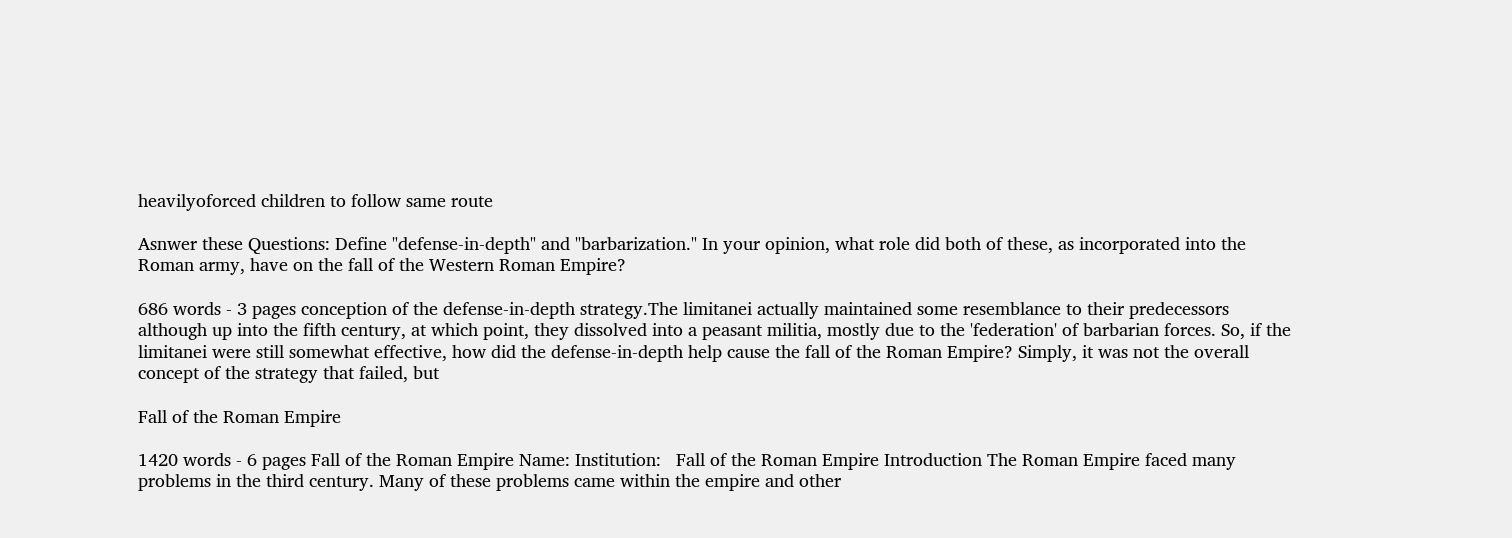heavilyoforced children to follow same route

Asnwer these Questions: Define "defense-in-depth" and "barbarization." In your opinion, what role did both of these, as incorporated into the Roman army, have on the fall of the Western Roman Empire?

686 words - 3 pages conception of the defense-in-depth strategy.The limitanei actually maintained some resemblance to their predecessors although up into the fifth century, at which point, they dissolved into a peasant militia, mostly due to the 'federation' of barbarian forces. So, if the limitanei were still somewhat effective, how did the defense-in-depth help cause the fall of the Roman Empire? Simply, it was not the overall concept of the strategy that failed, but

Fall of the Roman Empire

1420 words - 6 pages Fall of the Roman Empire Name: Institution:   Fall of the Roman Empire Introduction The Roman Empire faced many problems in the third century. Many of these problems came within the empire and other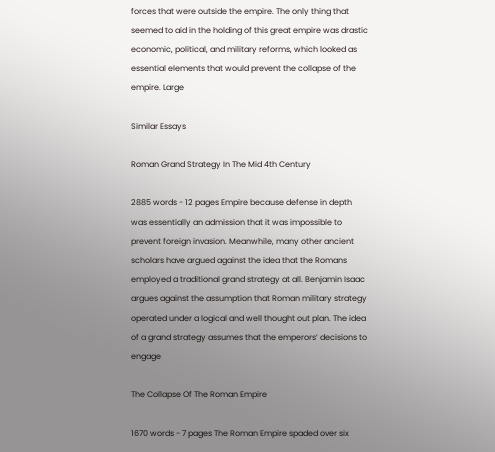forces that were outside the empire. The only thing that seemed to aid in the holding of this great empire was drastic economic, political, and military reforms, which looked as essential elements that would prevent the collapse of the empire. Large

Similar Essays

Roman Grand Strategy In The Mid 4th Century

2885 words - 12 pages Empire because defense in depth was essentially an admission that it was impossible to prevent foreign invasion. Meanwhile, many other ancient scholars have argued against the idea that the Romans employed a traditional grand strategy at all. Benjamin Isaac argues against the assumption that Roman military strategy operated under a logical and well thought out plan. The idea of a grand strategy assumes that the emperors’ decisions to engage

The Collapse Of The Roman Empire

1670 words - 7 pages The Roman Empire spaded over six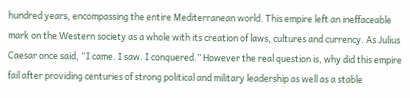hundred years, encompassing the entire Mediterranean world. This empire left an ineffaceable mark on the Western society as a whole with its creation of laws, cultures and currency. As Julius Caesar once said, “I came. I saw. I conquered.” However the real question is, why did this empire fail after providing centuries of strong political and military leadership as well as a stable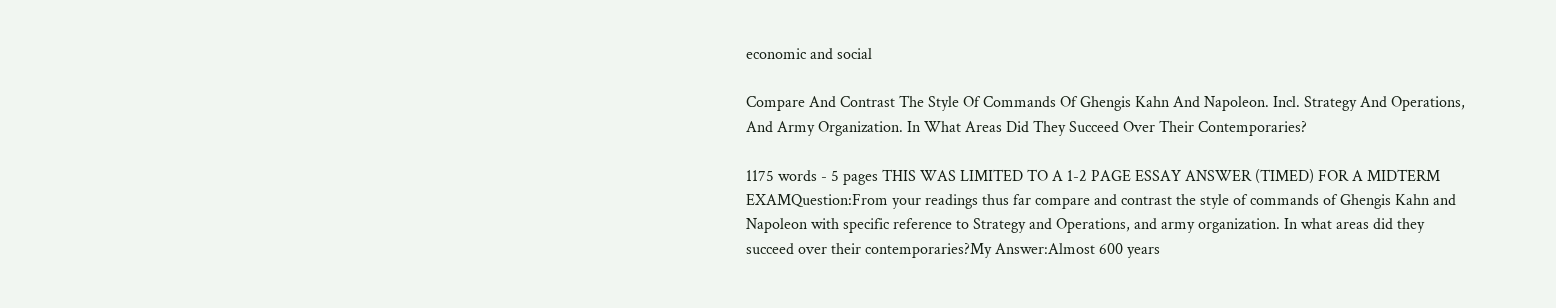economic and social

Compare And Contrast The Style Of Commands Of Ghengis Kahn And Napoleon. Incl. Strategy And Operations, And Army Organization. In What Areas Did They Succeed Over Their Contemporaries?

1175 words - 5 pages THIS WAS LIMITED TO A 1-2 PAGE ESSAY ANSWER (TIMED) FOR A MIDTERM EXAMQuestion:From your readings thus far compare and contrast the style of commands of Ghengis Kahn and Napoleon with specific reference to Strategy and Operations, and army organization. In what areas did they succeed over their contemporaries?My Answer:Almost 600 years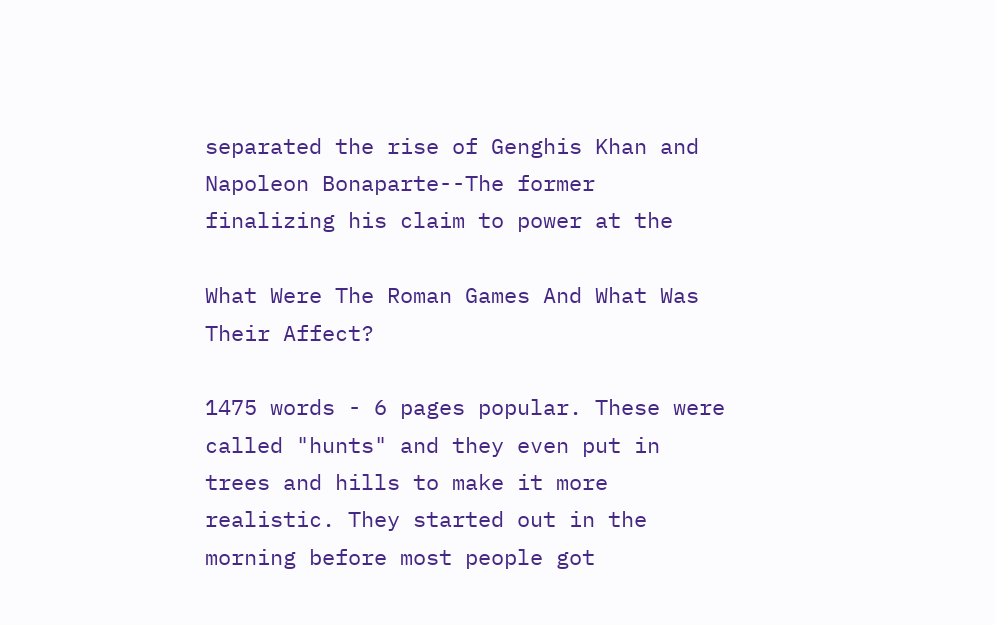separated the rise of Genghis Khan and Napoleon Bonaparte--The former finalizing his claim to power at the

What Were The Roman Games And What Was Their Affect?

1475 words - 6 pages popular. These were called "hunts" and they even put in trees and hills to make it more realistic. They started out in the morning before most people got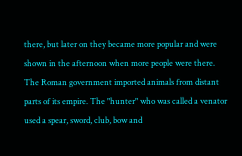there, but later on they became more popular and were shown in the afternoon when more people were there. The Roman government imported animals from distant parts of its empire. The "hunter" who was called a venator used a spear, sword, club, bow and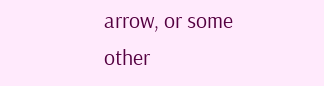arrow, or some other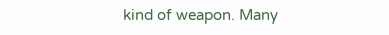kind of weapon. Many